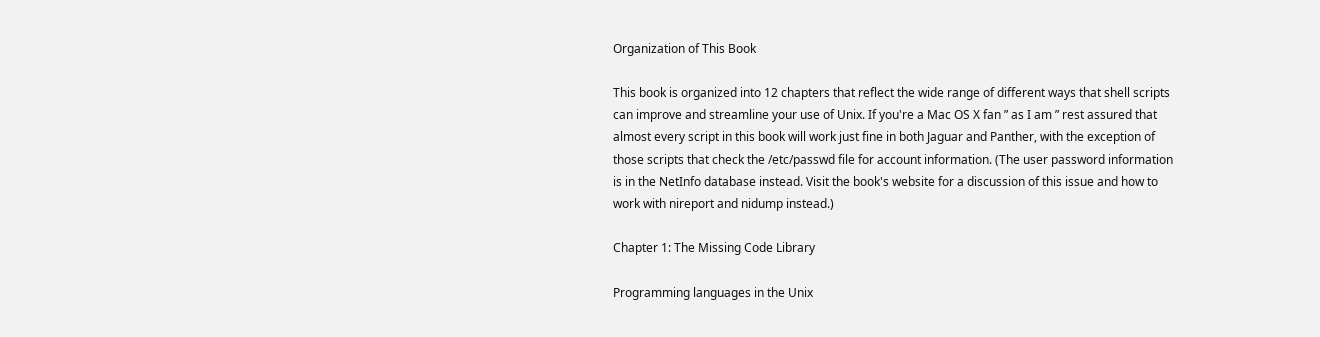Organization of This Book

This book is organized into 12 chapters that reflect the wide range of different ways that shell scripts can improve and streamline your use of Unix. If you're a Mac OS X fan ” as I am ” rest assured that almost every script in this book will work just fine in both Jaguar and Panther, with the exception of those scripts that check the /etc/passwd file for account information. (The user password information is in the NetInfo database instead. Visit the book's website for a discussion of this issue and how to work with nireport and nidump instead.)

Chapter 1: The Missing Code Library

Programming languages in the Unix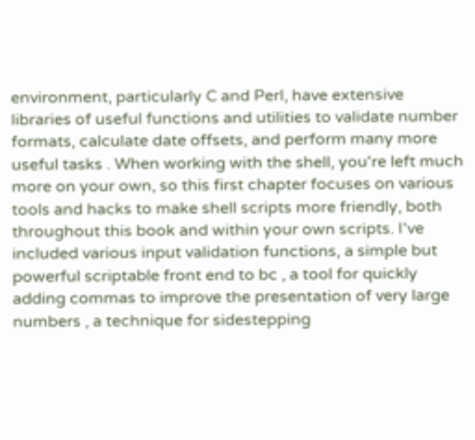environment, particularly C and Perl, have extensive libraries of useful functions and utilities to validate number formats, calculate date offsets, and perform many more useful tasks . When working with the shell, you're left much more on your own, so this first chapter focuses on various tools and hacks to make shell scripts more friendly, both throughout this book and within your own scripts. I've included various input validation functions, a simple but powerful scriptable front end to bc , a tool for quickly adding commas to improve the presentation of very large numbers , a technique for sidestepping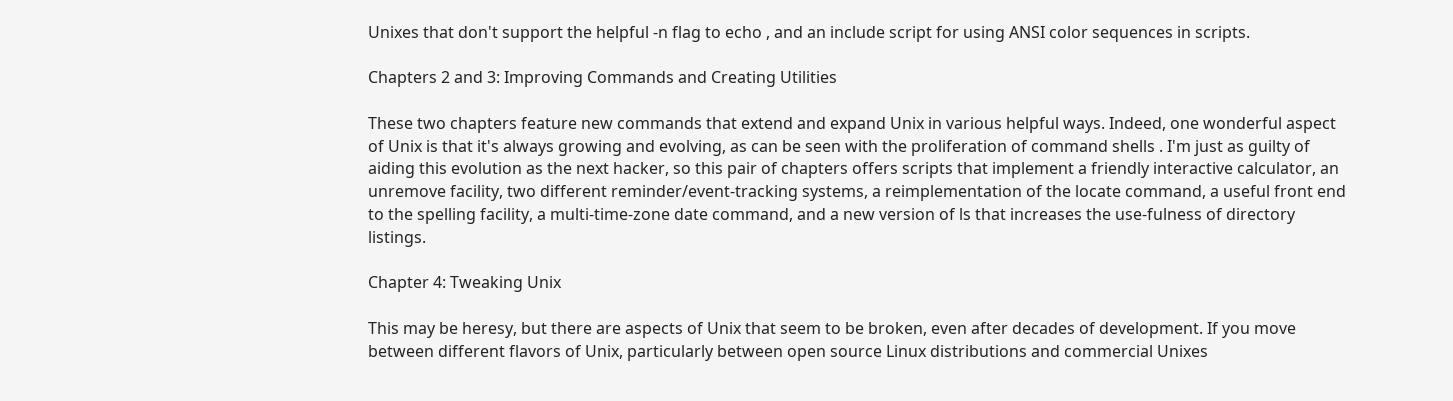Unixes that don't support the helpful -n flag to echo , and an include script for using ANSI color sequences in scripts.

Chapters 2 and 3: Improving Commands and Creating Utilities

These two chapters feature new commands that extend and expand Unix in various helpful ways. Indeed, one wonderful aspect of Unix is that it's always growing and evolving, as can be seen with the proliferation of command shells . I'm just as guilty of aiding this evolution as the next hacker, so this pair of chapters offers scripts that implement a friendly interactive calculator, an unremove facility, two different reminder/event-tracking systems, a reimplementation of the locate command, a useful front end to the spelling facility, a multi-time-zone date command, and a new version of ls that increases the use-fulness of directory listings.

Chapter 4: Tweaking Unix

This may be heresy, but there are aspects of Unix that seem to be broken, even after decades of development. If you move between different flavors of Unix, particularly between open source Linux distributions and commercial Unixes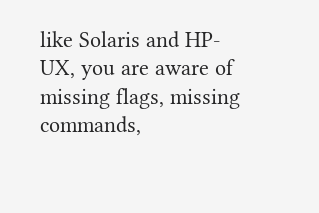like Solaris and HP-UX, you are aware of missing flags, missing commands,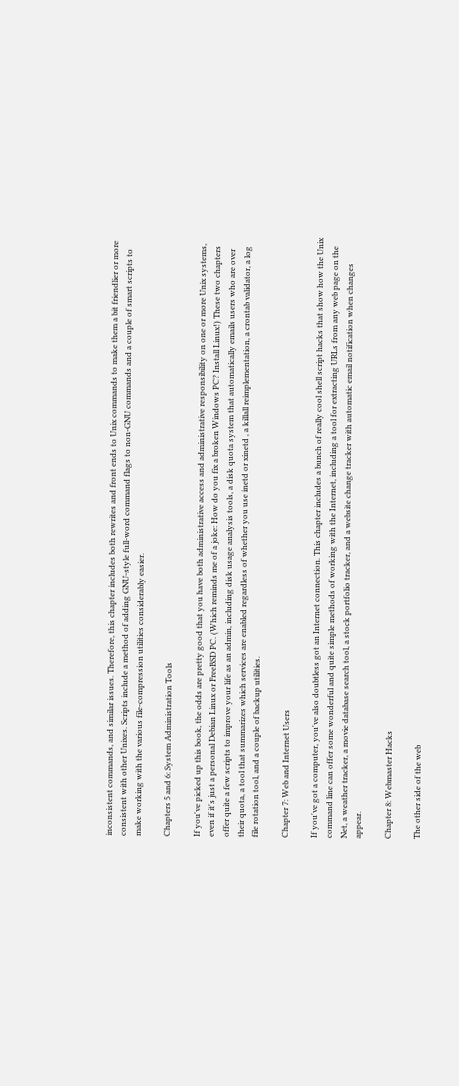inconsistent commands, and similar issues. Therefore, this chapter includes both rewrites and front ends to Unix commands to make them a bit friendlier or more consistent with other Unixes. Scripts include a method of adding GNU-style full-word command flags to non-GNU commands and a couple of smart scripts to make working with the various file-compression utilities considerably easier.

Chapters 5 and 6: System Administration Tools

If you've picked up this book, the odds are pretty good that you have both administrative access and administrative responsibility on one or more Unix systems, even if it's just a personal Debian Linux or FreeBSD PC. (Which reminds me of a joke: How do you fix a broken Windows PC? Install Linux!) These two chapters offer quite a few scripts to improve your life as an admin, including disk usage analysis tools, a disk quota system that automatically emails users who are over their quota, a tool that summarizes which services are enabled regardless of whether you use inetd or xinetd , a killall reimplementation, a crontab validator, a log file rotation tool, and a couple of backup utilities.

Chapter 7: Web and Internet Users

If you've got a computer, you've also doubtless got an Internet connection. This chapter includes a bunch of really cool shell script hacks that show how the Unix command line can offer some wonderful and quite simple methods of working with the Internet, including a tool for extracting URLs from any web page on the Net, a weather tracker, a movie database search tool, a stock portfolio tracker, and a website change tracker with automatic email notification when changes appear.

Chapter 8: Webmaster Hacks

The other side of the web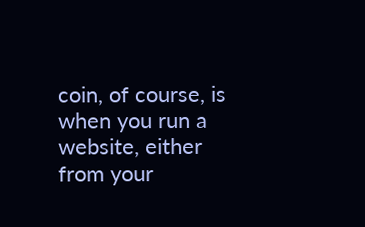coin, of course, is when you run a website, either from your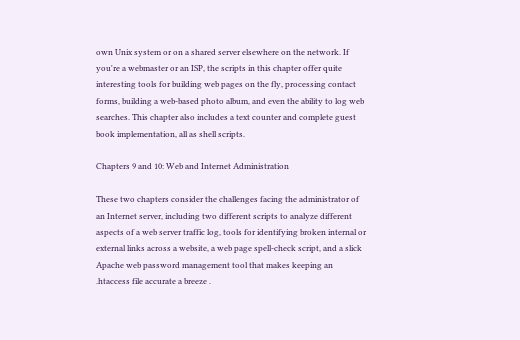own Unix system or on a shared server elsewhere on the network. If you're a webmaster or an ISP, the scripts in this chapter offer quite interesting tools for building web pages on the fly, processing contact forms, building a web-based photo album, and even the ability to log web searches. This chapter also includes a text counter and complete guest book implementation, all as shell scripts.

Chapters 9 and 10: Web and Internet Administration

These two chapters consider the challenges facing the administrator of an Internet server, including two different scripts to analyze different aspects of a web server traffic log, tools for identifying broken internal or external links across a website, a web page spell-check script, and a slick Apache web password management tool that makes keeping an .htaccess file accurate a breeze .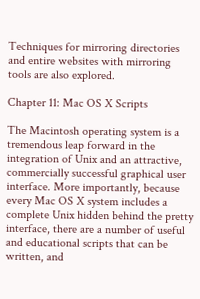Techniques for mirroring directories and entire websites with mirroring tools are also explored.

Chapter 11: Mac OS X Scripts

The Macintosh operating system is a tremendous leap forward in the integration of Unix and an attractive, commercially successful graphical user interface. More importantly, because every Mac OS X system includes a complete Unix hidden behind the pretty interface, there are a number of useful and educational scripts that can be written, and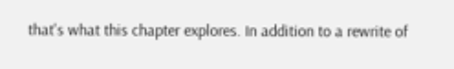that's what this chapter explores. In addition to a rewrite of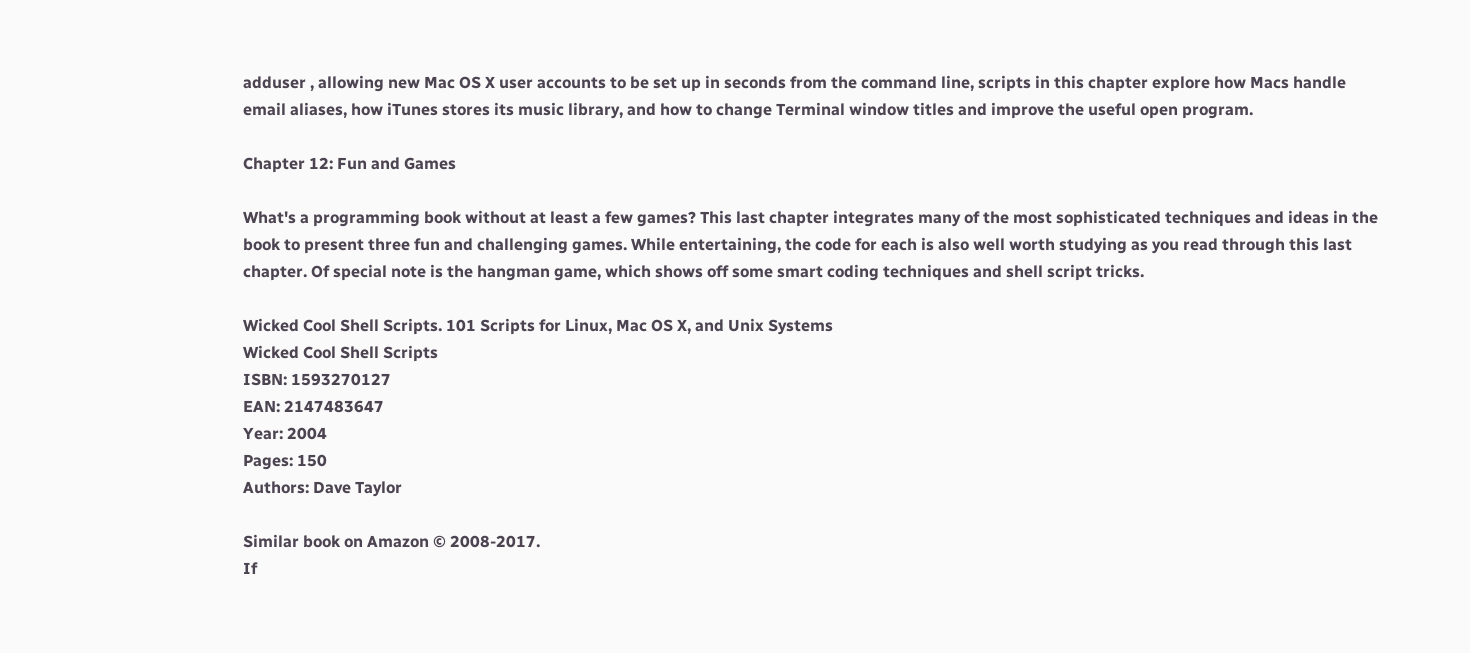adduser , allowing new Mac OS X user accounts to be set up in seconds from the command line, scripts in this chapter explore how Macs handle email aliases, how iTunes stores its music library, and how to change Terminal window titles and improve the useful open program.

Chapter 12: Fun and Games

What's a programming book without at least a few games? This last chapter integrates many of the most sophisticated techniques and ideas in the book to present three fun and challenging games. While entertaining, the code for each is also well worth studying as you read through this last chapter. Of special note is the hangman game, which shows off some smart coding techniques and shell script tricks.

Wicked Cool Shell Scripts. 101 Scripts for Linux, Mac OS X, and Unix Systems
Wicked Cool Shell Scripts
ISBN: 1593270127
EAN: 2147483647
Year: 2004
Pages: 150
Authors: Dave Taylor

Similar book on Amazon © 2008-2017.
If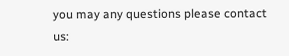you may any questions please contact us: